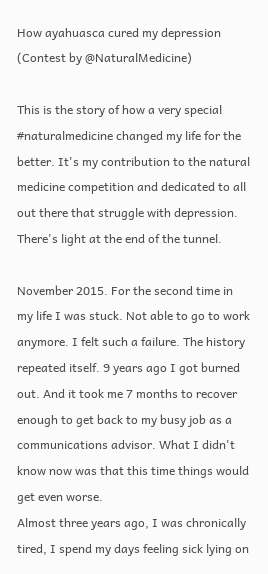How ayahuasca cured my depression (Contest by @NaturalMedicine)

This is the story of how a very special #naturalmedicine changed my life for the better. It's my contribution to the natural medicine competition and dedicated to all out there that struggle with depression. There's light at the end of the tunnel.

November 2015. For the second time in my life I was stuck. Not able to go to work anymore. I felt such a failure. The history repeated itself. 9 years ago I got burned out. And it took me 7 months to recover enough to get back to my busy job as a communications advisor. What I didn't know now was that this time things would get even worse.
Almost three years ago, I was chronically tired, I spend my days feeling sick lying on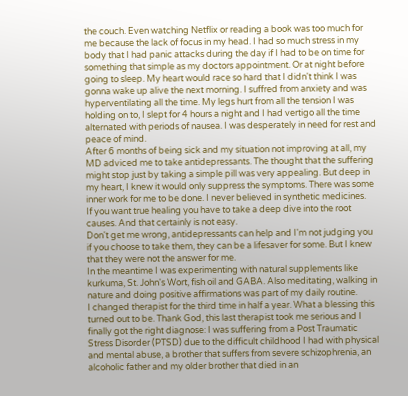the couch. Even watching Netflix or reading a book was too much for me because the lack of focus in my head. I had so much stress in my body that I had panic attacks during the day if I had to be on time for something that simple as my doctors appointment. Or at night before going to sleep. My heart would race so hard that I didn't think I was gonna wake up alive the next morning. I suffred from anxiety and was hyperventilating all the time. My legs hurt from all the tension I was holding on to, I slept for 4 hours a night and I had vertigo all the time alternated with periods of nausea. I was desperately in need for rest and peace of mind.
After 6 months of being sick and my situation not improving at all, my MD adviced me to take antidepressants. The thought that the suffering might stop just by taking a simple pill was very appealing. But deep in my heart, I knew it would only suppress the symptoms. There was some inner work for me to be done. I never believed in synthetic medicines.
If you want true healing you have to take a deep dive into the root causes. And that certainly is not easy.
Don't get me wrong, antidepressants can help and I'm not judging you if you choose to take them, they can be a lifesaver for some. But I knew that they were not the answer for me.
In the meantime I was experimenting with natural supplements like kurkuma, St. John's Wort, fish oil and GABA. Also meditating, walking in nature and doing positive affirmations was part of my daily routine.
I changed therapist for the third time in half a year. What a blessing this turned out to be. Thank God, this last therapist took me serious and I finally got the right diagnose: I was suffering from a Post Traumatic Stress Disorder (PTSD) due to the difficult childhood I had with physical and mental abuse, a brother that suffers from severe schizophrenia, an alcoholic father and my older brother that died in an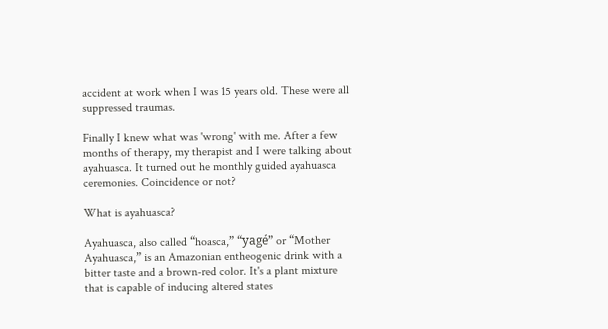accident at work when I was 15 years old. These were all suppressed traumas.

Finally I knew what was 'wrong' with me. After a few months of therapy, my therapist and I were talking about ayahuasca. It turned out he monthly guided ayahuasca ceremonies. Coincidence or not?

What is ayahuasca?

Ayahuasca, also called “hoasca,” “yagé” or “Mother Ayahuasca,” is an Amazonian entheogenic drink with a bitter taste and a brown-red color. It's a plant mixture that is capable of inducing altered states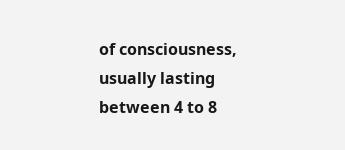of consciousness, usually lasting between 4 to 8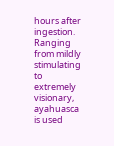hours after ingestion. Ranging from mildly stimulating to extremely visionary, ayahuasca is used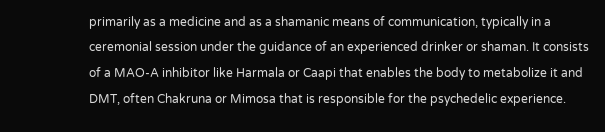primarily as a medicine and as a shamanic means of communication, typically in a ceremonial session under the guidance of an experienced drinker or shaman. It consists of a MAO-A inhibitor like Harmala or Caapi that enables the body to metabolize it and DMT, often Chakruna or Mimosa that is responsible for the psychedelic experience.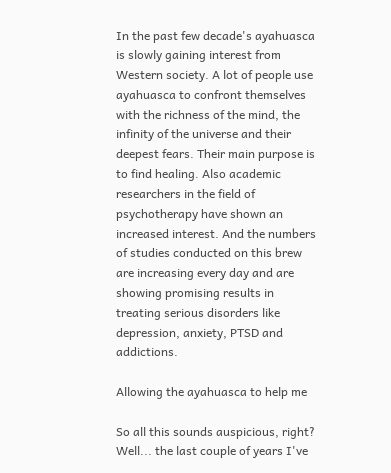In the past few decade's ayahuasca is slowly gaining interest from Western society. A lot of people use ayahuasca to confront themselves with the richness of the mind, the infinity of the universe and their deepest fears. Their main purpose is to find healing. Also academic researchers in the field of psychotherapy have shown an increased interest. And the numbers of studies conducted on this brew are increasing every day and are showing promising results in treating serious disorders like depression, anxiety, PTSD and addictions.

Allowing the ayahuasca to help me

So all this sounds auspicious, right? Well... the last couple of years I've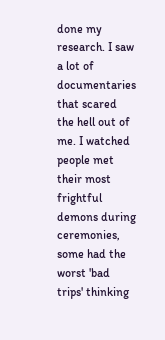done my research. I saw a lot of documentaries that scared the hell out of me. I watched people met their most frightful demons during ceremonies, some had the worst 'bad trips' thinking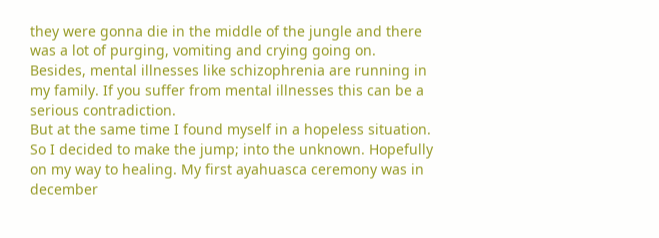they were gonna die in the middle of the jungle and there was a lot of purging, vomiting and crying going on.
Besides, mental illnesses like schizophrenia are running in my family. If you suffer from mental illnesses this can be a serious contradiction.
But at the same time I found myself in a hopeless situation. So I decided to make the jump; into the unknown. Hopefully on my way to healing. My first ayahuasca ceremony was in december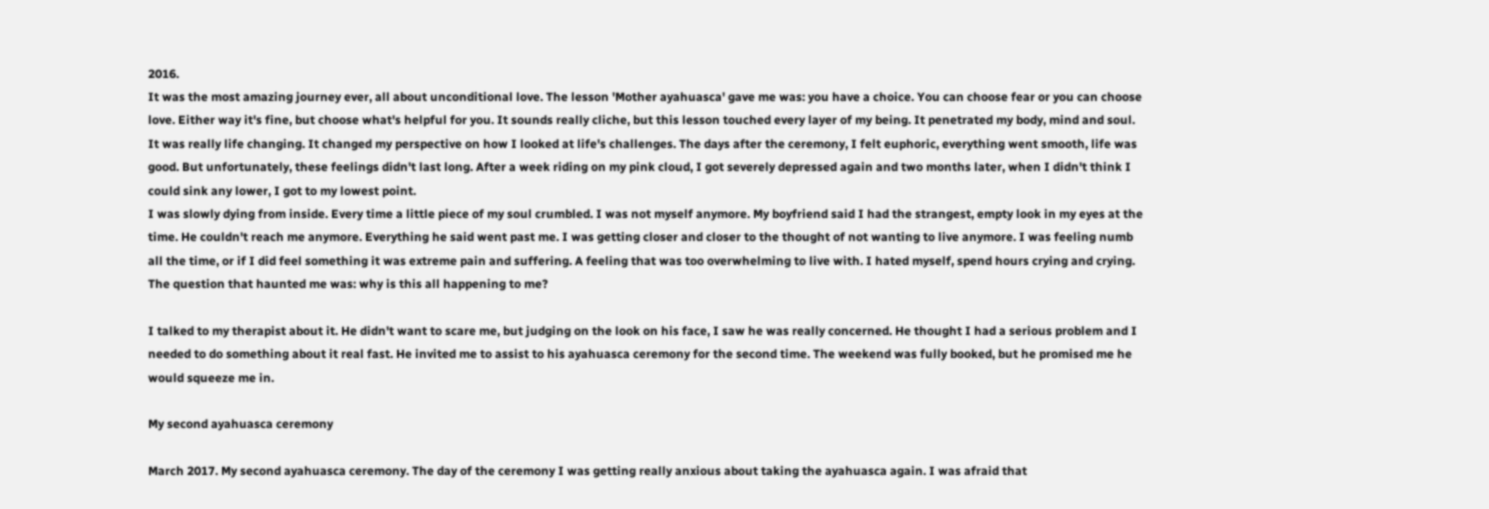2016.
It was the most amazing journey ever, all about unconditional love. The lesson 'Mother ayahuasca' gave me was: you have a choice. You can choose fear or you can choose love. Either way it's fine, but choose what's helpful for you. It sounds really cliche, but this lesson touched every layer of my being. It penetrated my body, mind and soul. It was really life changing. It changed my perspective on how I looked at life's challenges. The days after the ceremony, I felt euphoric, everything went smooth, life was good. But unfortunately, these feelings didn't last long. After a week riding on my pink cloud, I got severely depressed again and two months later, when I didn't think I could sink any lower, I got to my lowest point.
I was slowly dying from inside. Every time a little piece of my soul crumbled. I was not myself anymore. My boyfriend said I had the strangest, empty look in my eyes at the time. He couldn't reach me anymore. Everything he said went past me. I was getting closer and closer to the thought of not wanting to live anymore. I was feeling numb all the time, or if I did feel something it was extreme pain and suffering. A feeling that was too overwhelming to live with. I hated myself, spend hours crying and crying. The question that haunted me was: why is this all happening to me?

I talked to my therapist about it. He didn't want to scare me, but judging on the look on his face, I saw he was really concerned. He thought I had a serious problem and I needed to do something about it real fast. He invited me to assist to his ayahuasca ceremony for the second time. The weekend was fully booked, but he promised me he would squeeze me in.

My second ayahuasca ceremony

March 2017. My second ayahuasca ceremony. The day of the ceremony I was getting really anxious about taking the ayahuasca again. I was afraid that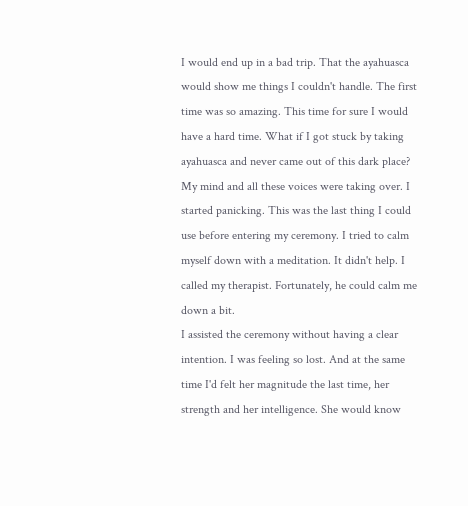I would end up in a bad trip. That the ayahuasca would show me things I couldn't handle. The first time was so amazing. This time for sure I would have a hard time. What if I got stuck by taking ayahuasca and never came out of this dark place? My mind and all these voices were taking over. I started panicking. This was the last thing I could use before entering my ceremony. I tried to calm myself down with a meditation. It didn't help. I called my therapist. Fortunately, he could calm me down a bit.
I assisted the ceremony without having a clear intention. I was feeling so lost. And at the same time I'd felt her magnitude the last time, her strength and her intelligence. She would know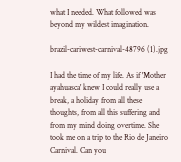what I needed. What followed was beyond my wildest imagination.

brazil-cariwest-carnival-48796 (1).jpg

I had the time of my life. As if 'Mother ayahuasca' knew I could really use a break, a holiday from all these thoughts, from all this suffering and from my mind doing overtime. She took me on a trip to the Rio de Janeiro Carnival. Can you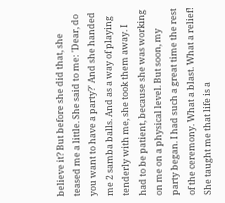believe it? But before she did that, she teased me a little. She said to me: 'Dear, do you want to have a party?' And she handed me 2 samba balls. And as a way of playing tenderly with me, she took them away. I had to be patient, because she was working on me on a physical level. But soon, my party began. I had such a great time the rest of the ceremony. What a blast. What a relief! She taught me that life is a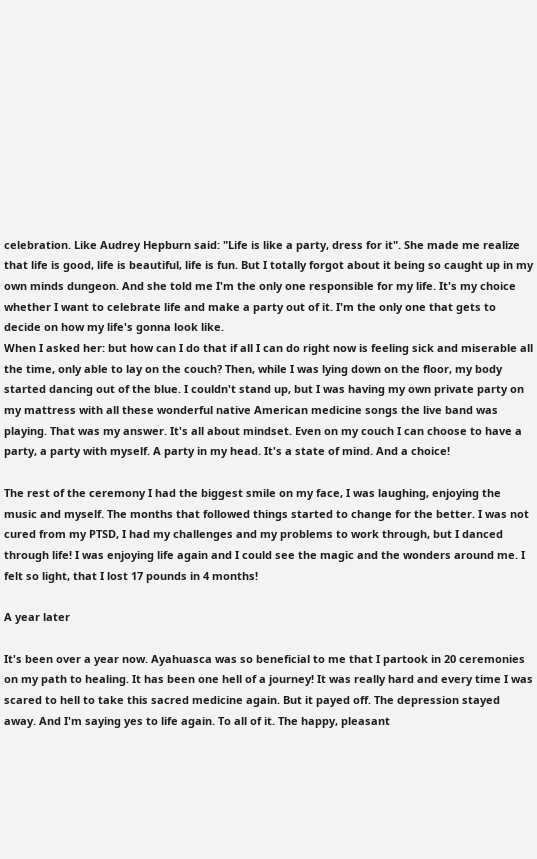celebration. Like Audrey Hepburn said: "Life is like a party, dress for it". She made me realize that life is good, life is beautiful, life is fun. But I totally forgot about it being so caught up in my own minds dungeon. And she told me I'm the only one responsible for my life. It's my choice whether I want to celebrate life and make a party out of it. I'm the only one that gets to decide on how my life's gonna look like.
When I asked her: but how can I do that if all I can do right now is feeling sick and miserable all the time, only able to lay on the couch? Then, while I was lying down on the floor, my body started dancing out of the blue. I couldn't stand up, but I was having my own private party on my mattress with all these wonderful native American medicine songs the live band was playing. That was my answer. It's all about mindset. Even on my couch I can choose to have a party, a party with myself. A party in my head. It's a state of mind. And a choice!

The rest of the ceremony I had the biggest smile on my face, I was laughing, enjoying the music and myself. The months that followed things started to change for the better. I was not cured from my PTSD, I had my challenges and my problems to work through, but I danced through life! I was enjoying life again and I could see the magic and the wonders around me. I felt so light, that I lost 17 pounds in 4 months!

A year later

It's been over a year now. Ayahuasca was so beneficial to me that I partook in 20 ceremonies on my path to healing. It has been one hell of a journey! It was really hard and every time I was scared to hell to take this sacred medicine again. But it payed off. The depression stayed away. And I'm saying yes to life again. To all of it. The happy, pleasant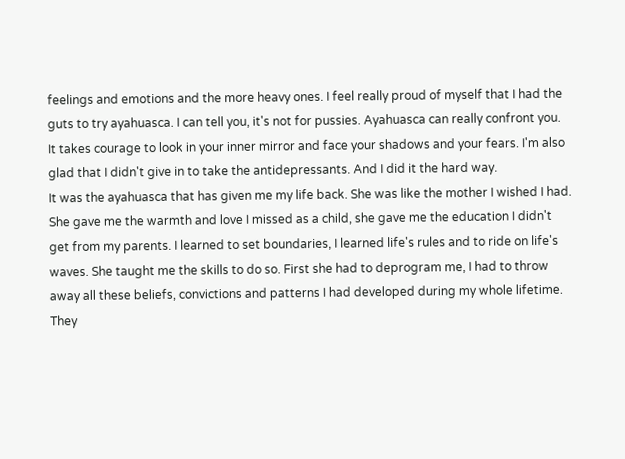feelings and emotions and the more heavy ones. I feel really proud of myself that I had the guts to try ayahuasca. I can tell you, it's not for pussies. Ayahuasca can really confront you. It takes courage to look in your inner mirror and face your shadows and your fears. I'm also glad that I didn't give in to take the antidepressants. And I did it the hard way.
It was the ayahuasca that has given me my life back. She was like the mother I wished I had. She gave me the warmth and love I missed as a child, she gave me the education I didn't get from my parents. I learned to set boundaries, I learned life's rules and to ride on life's waves. She taught me the skills to do so. First she had to deprogram me, I had to throw away all these beliefs, convictions and patterns I had developed during my whole lifetime. They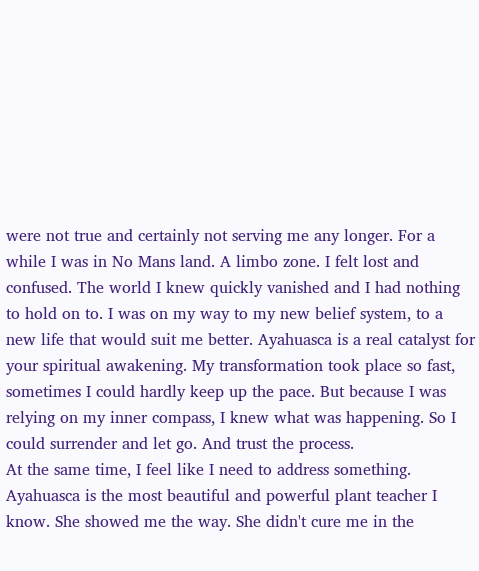were not true and certainly not serving me any longer. For a while I was in No Mans land. A limbo zone. I felt lost and confused. The world I knew quickly vanished and I had nothing to hold on to. I was on my way to my new belief system, to a new life that would suit me better. Ayahuasca is a real catalyst for your spiritual awakening. My transformation took place so fast, sometimes I could hardly keep up the pace. But because I was relying on my inner compass, I knew what was happening. So I could surrender and let go. And trust the process.
At the same time, I feel like I need to address something. Ayahuasca is the most beautiful and powerful plant teacher I know. She showed me the way. She didn't cure me in the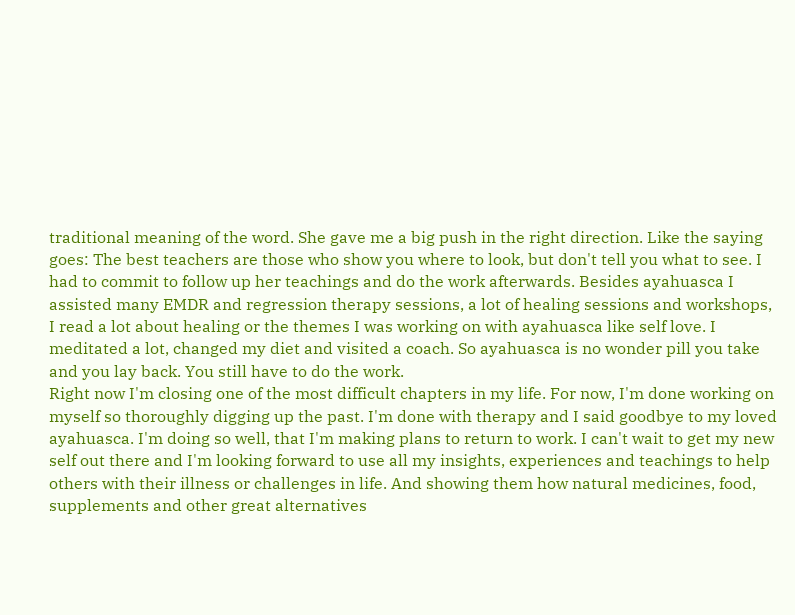traditional meaning of the word. She gave me a big push in the right direction. Like the saying goes: The best teachers are those who show you where to look, but don't tell you what to see. I had to commit to follow up her teachings and do the work afterwards. Besides ayahuasca I assisted many EMDR and regression therapy sessions, a lot of healing sessions and workshops, I read a lot about healing or the themes I was working on with ayahuasca like self love. I meditated a lot, changed my diet and visited a coach. So ayahuasca is no wonder pill you take and you lay back. You still have to do the work.
Right now I'm closing one of the most difficult chapters in my life. For now, I'm done working on myself so thoroughly digging up the past. I'm done with therapy and I said goodbye to my loved ayahuasca. I'm doing so well, that I'm making plans to return to work. I can't wait to get my new self out there and I'm looking forward to use all my insights, experiences and teachings to help others with their illness or challenges in life. And showing them how natural medicines, food, supplements and other great alternatives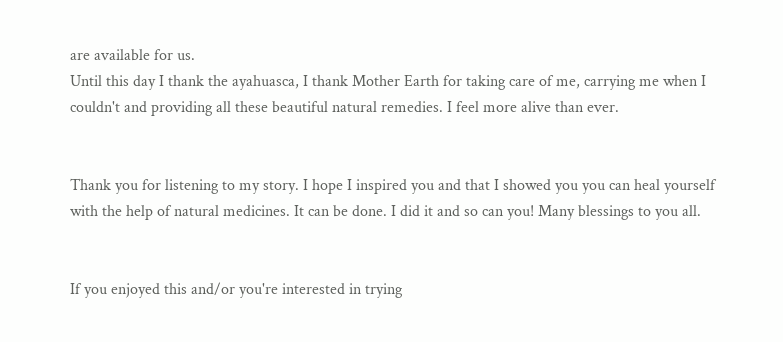are available for us.
Until this day I thank the ayahuasca, I thank Mother Earth for taking care of me, carrying me when I couldn't and providing all these beautiful natural remedies. I feel more alive than ever.


Thank you for listening to my story. I hope I inspired you and that I showed you you can heal yourself with the help of natural medicines. It can be done. I did it and so can you! Many blessings to you all.


If you enjoyed this and/or you're interested in trying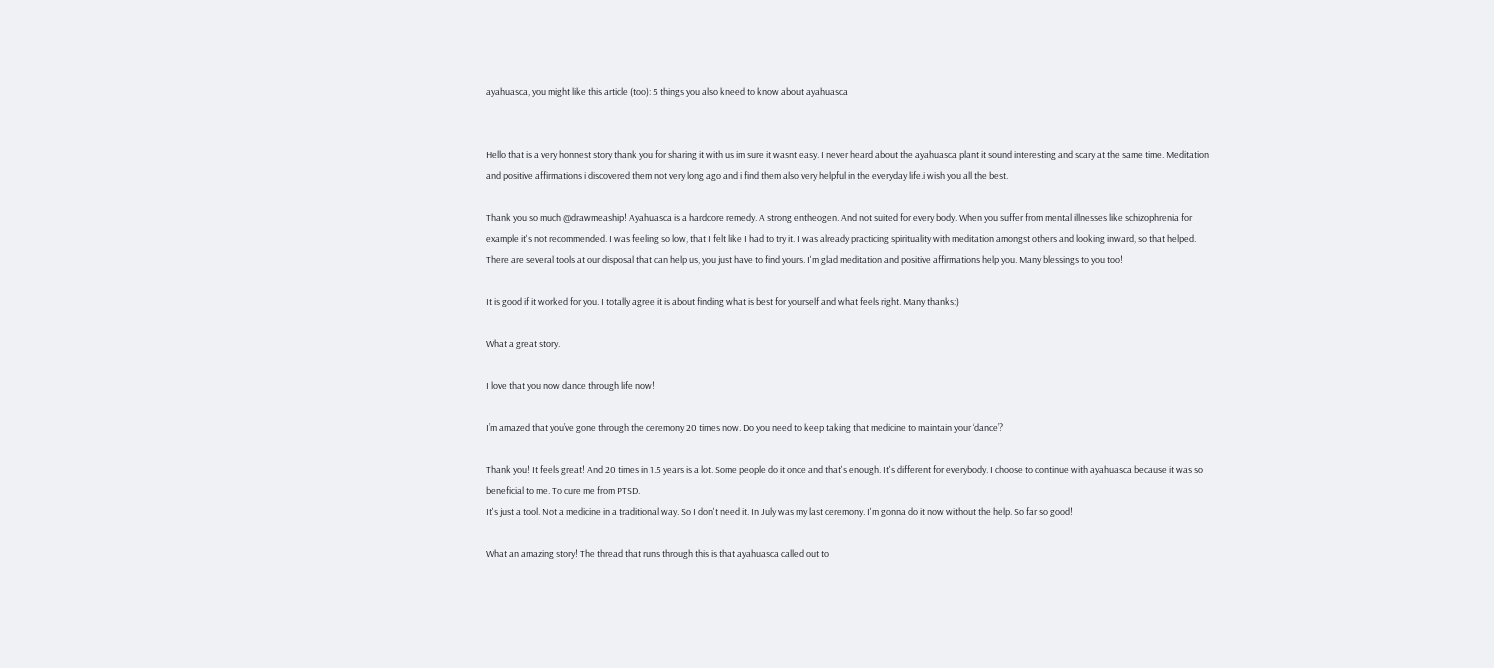ayahuasca, you might like this article (too): 5 things you also kneed to know about ayahuasca


Hello that is a very honnest story thank you for sharing it with us im sure it wasnt easy. I never heard about the ayahuasca plant it sound interesting and scary at the same time. Meditation and positive affirmations i discovered them not very long ago and i find them also very helpful in the everyday life.i wish you all the best.

Thank you so much @drawmeaship! Ayahuasca is a hardcore remedy. A strong entheogen. And not suited for every body. When you suffer from mental illnesses like schizophrenia for example it's not recommended. I was feeling so low, that I felt like I had to try it. I was already practicing spirituality with meditation amongst others and looking inward, so that helped. There are several tools at our disposal that can help us, you just have to find yours. I'm glad meditation and positive affirmations help you. Many blessings to you too!

It is good if it worked for you. I totally agree it is about finding what is best for yourself and what feels right. Many thanks:)

What a great story.

I love that you now dance through life now!

I’m amazed that you’ve gone through the ceremony 20 times now. Do you need to keep taking that medicine to maintain your ‘dance’?

Thank you! It feels great! And 20 times in 1.5 years is a lot. Some people do it once and that's enough. It's different for everybody. I choose to continue with ayahuasca because it was so beneficial to me. To cure me from PTSD.
It's just a tool. Not a medicine in a traditional way. So I don't need it. In July was my last ceremony. I'm gonna do it now without the help. So far so good!

What an amazing story! The thread that runs through this is that ayahuasca called out to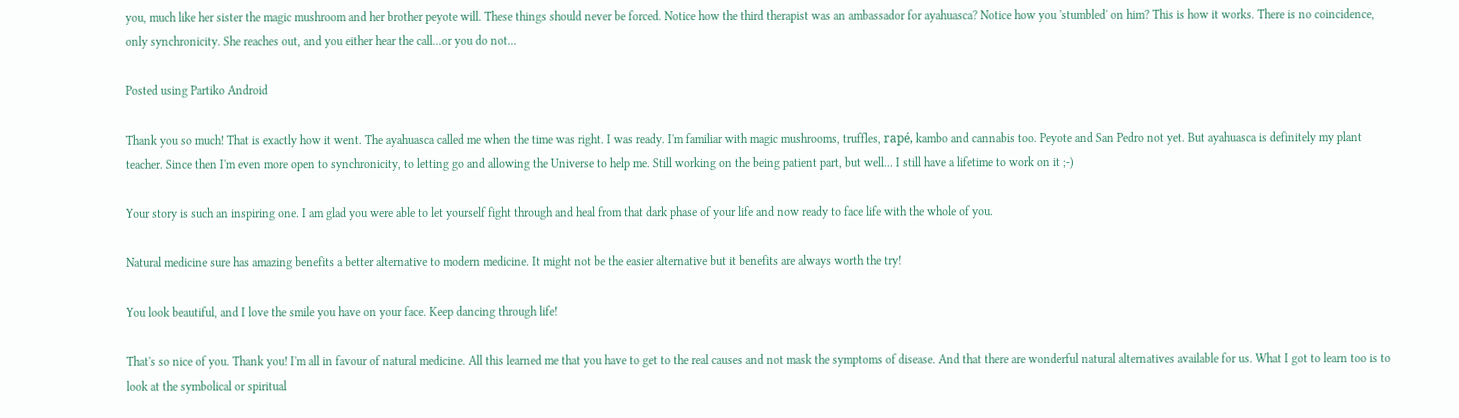you, much like her sister the magic mushroom and her brother peyote will. These things should never be forced. Notice how the third therapist was an ambassador for ayahuasca? Notice how you 'stumbled' on him? This is how it works. There is no coincidence, only synchronicity. She reaches out, and you either hear the call...or you do not...

Posted using Partiko Android

Thank you so much! That is exactly how it went. The ayahuasca called me when the time was right. I was ready. I'm familiar with magic mushrooms, truffles, rapé, kambo and cannabis too. Peyote and San Pedro not yet. But ayahuasca is definitely my plant teacher. Since then I'm even more open to synchronicity, to letting go and allowing the Universe to help me. Still working on the being patient part, but well... I still have a lifetime to work on it ;-)

Your story is such an inspiring one. I am glad you were able to let yourself fight through and heal from that dark phase of your life and now ready to face life with the whole of you.

Natural medicine sure has amazing benefits a better alternative to modern medicine. It might not be the easier alternative but it benefits are always worth the try!

You look beautiful, and I love the smile you have on your face. Keep dancing through life!

That's so nice of you. Thank you! I'm all in favour of natural medicine. All this learned me that you have to get to the real causes and not mask the symptoms of disease. And that there are wonderful natural alternatives available for us. What I got to learn too is to look at the symbolical or spiritual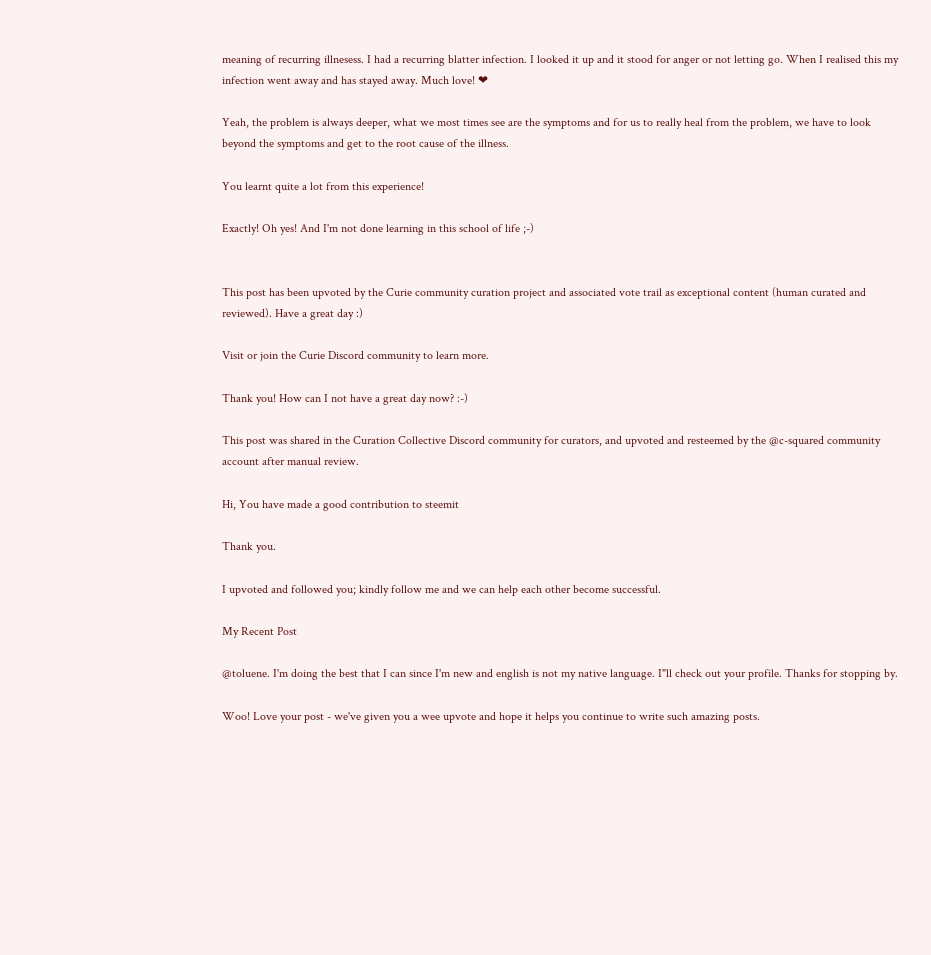meaning of recurring illnesess. I had a recurring blatter infection. I looked it up and it stood for anger or not letting go. When I realised this my infection went away and has stayed away. Much love! ❤

Yeah, the problem is always deeper, what we most times see are the symptoms and for us to really heal from the problem, we have to look beyond the symptoms and get to the root cause of the illness.

You learnt quite a lot from this experience!

Exactly! Oh yes! And I'm not done learning in this school of life ;-)


This post has been upvoted by the Curie community curation project and associated vote trail as exceptional content (human curated and reviewed). Have a great day :)

Visit or join the Curie Discord community to learn more.

Thank you! How can I not have a great day now? :-)

This post was shared in the Curation Collective Discord community for curators, and upvoted and resteemed by the @c-squared community account after manual review.

Hi, You have made a good contribution to steemit

Thank you.

I upvoted and followed you; kindly follow me and we can help each other become successful.

My Recent Post

@toluene. I'm doing the best that I can since I'm new and english is not my native language. I"ll check out your profile. Thanks for stopping by.

Woo! Love your post - we've given you a wee upvote and hope it helps you continue to write such amazing posts.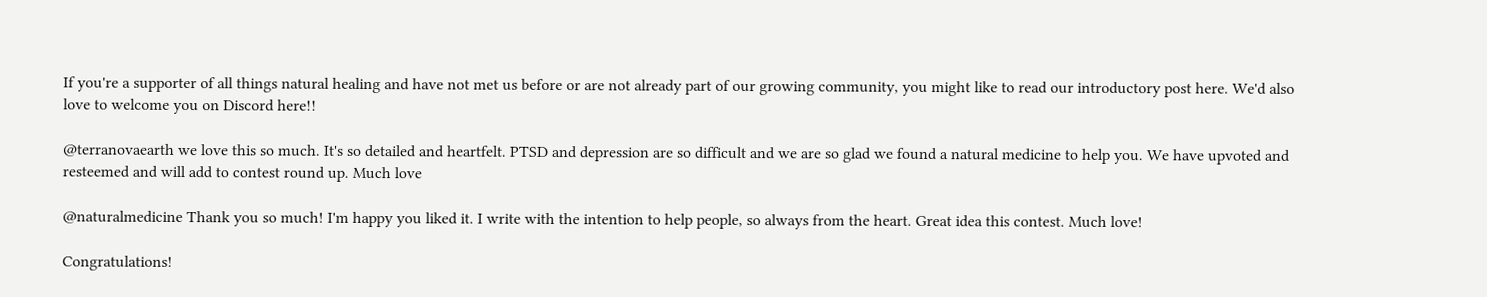If you're a supporter of all things natural healing and have not met us before or are not already part of our growing community, you might like to read our introductory post here. We'd also love to welcome you on Discord here!!

@terranovaearth we love this so much. It's so detailed and heartfelt. PTSD and depression are so difficult and we are so glad we found a natural medicine to help you. We have upvoted and resteemed and will add to contest round up. Much love

@naturalmedicine Thank you so much! I'm happy you liked it. I write with the intention to help people, so always from the heart. Great idea this contest. Much love!

Congratulations!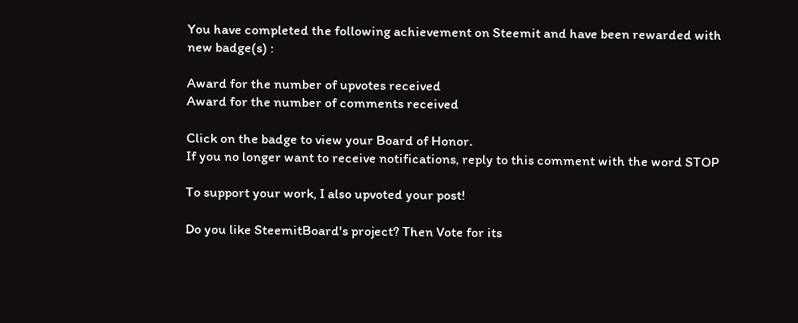You have completed the following achievement on Steemit and have been rewarded with new badge(s) :

Award for the number of upvotes received
Award for the number of comments received

Click on the badge to view your Board of Honor.
If you no longer want to receive notifications, reply to this comment with the word STOP

To support your work, I also upvoted your post!

Do you like SteemitBoard's project? Then Vote for its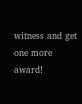witness and get one more award!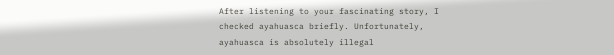After listening to your fascinating story, I checked ayahuasca briefly. Unfortunately, ayahuasca is absolutely illegal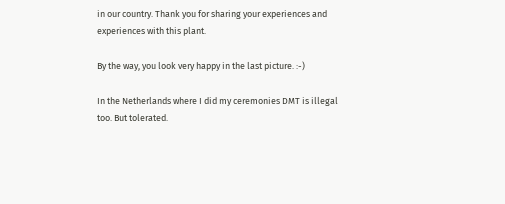in our country. Thank you for sharing your experiences and experiences with this plant.

By the way, you look very happy in the last picture. :-)

In the Netherlands where I did my ceremonies DMT is illegal too. But tolerated.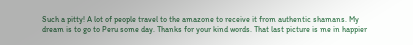Such a pitty! A lot of people travel to the amazone to receive it from authentic shamans. My dream is to go to Peru some day. Thanks for your kind words. That last picture is me in happier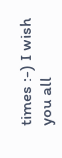times :-) I wish you all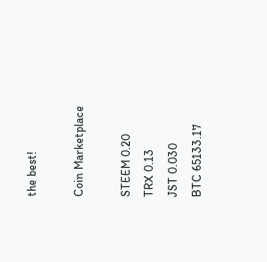the best!

Coin Marketplace

STEEM 0.20
TRX 0.13
JST 0.030
BTC 65133.17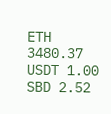ETH 3480.37
USDT 1.00
SBD 2.52